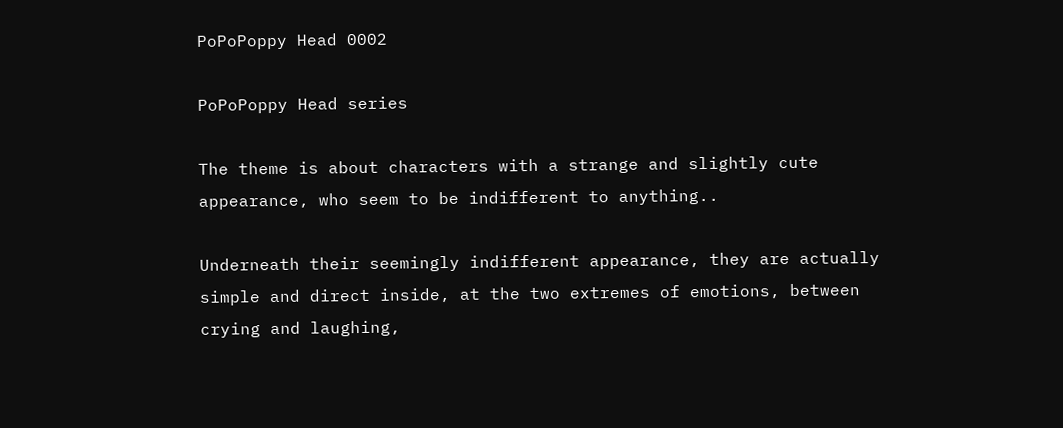PoPoPoppy Head 0002

PoPoPoppy Head series

The theme is about characters with a strange and slightly cute appearance, who seem to be indifferent to anything..

Underneath their seemingly indifferent appearance, they are actually simple and direct inside, at the two extremes of emotions, between crying and laughing,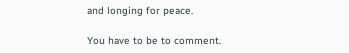and longing for peace.

You have to be to comment.